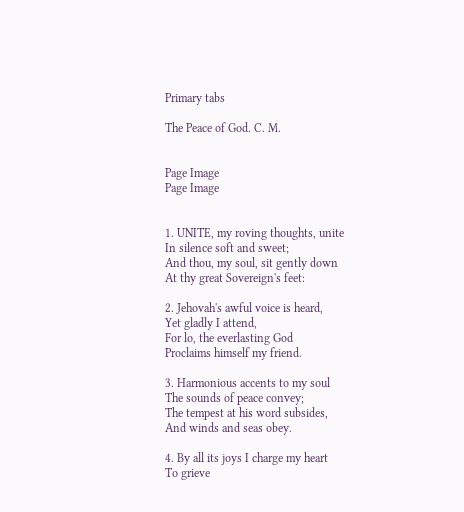Primary tabs

The Peace of God. C. M.


Page Image
Page Image


1. UNITE, my roving thoughts, unite
In silence soft and sweet;
And thou, my soul, sit gently down
At thy great Sovereign's feet:

2. Jehovah's awful voice is heard,
Yet gladly I attend,
For lo, the everlasting God
Proclaims himself my friend.

3. Harmonious accents to my soul
The sounds of peace convey;
The tempest at his word subsides,
And winds and seas obey.

4. By all its joys I charge my heart
To grieve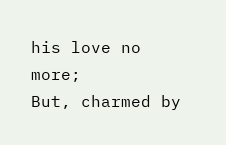his love no more;
But, charmed by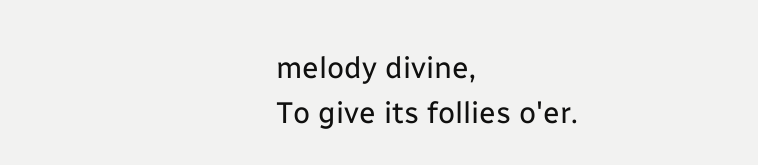melody divine,
To give its follies o'er.